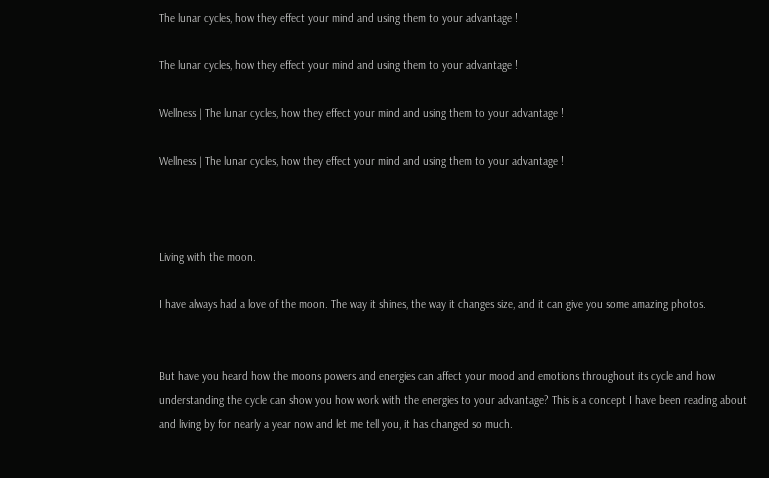The lunar cycles, how they effect your mind and using them to your advantage !

The lunar cycles, how they effect your mind and using them to your advantage !

Wellness | The lunar cycles, how they effect your mind and using them to your advantage !

Wellness | The lunar cycles, how they effect your mind and using them to your advantage !



Living with the moon.

I have always had a love of the moon. The way it shines, the way it changes size, and it can give you some amazing photos.


But have you heard how the moons powers and energies can affect your mood and emotions throughout its cycle and how understanding the cycle can show you how work with the energies to your advantage? This is a concept I have been reading about and living by for nearly a year now and let me tell you, it has changed so much.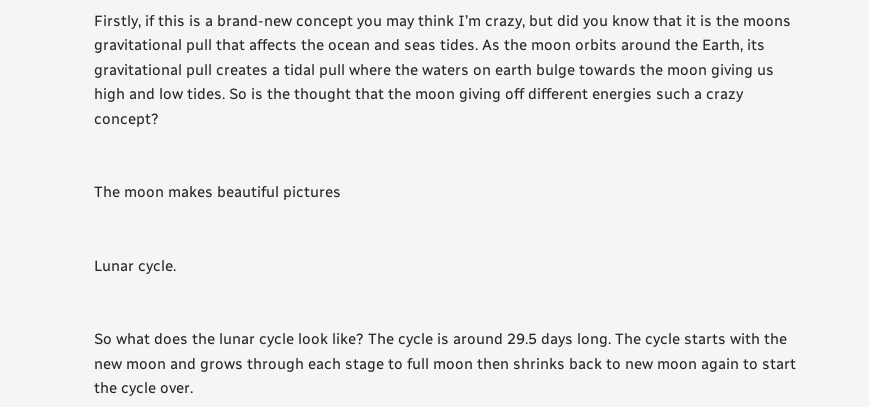Firstly, if this is a brand-new concept you may think I’m crazy, but did you know that it is the moons gravitational pull that affects the ocean and seas tides. As the moon orbits around the Earth, its gravitational pull creates a tidal pull where the waters on earth bulge towards the moon giving us high and low tides. So is the thought that the moon giving off different energies such a crazy concept?


The moon makes beautiful pictures


Lunar cycle.


So what does the lunar cycle look like? The cycle is around 29.5 days long. The cycle starts with the new moon and grows through each stage to full moon then shrinks back to new moon again to start the cycle over.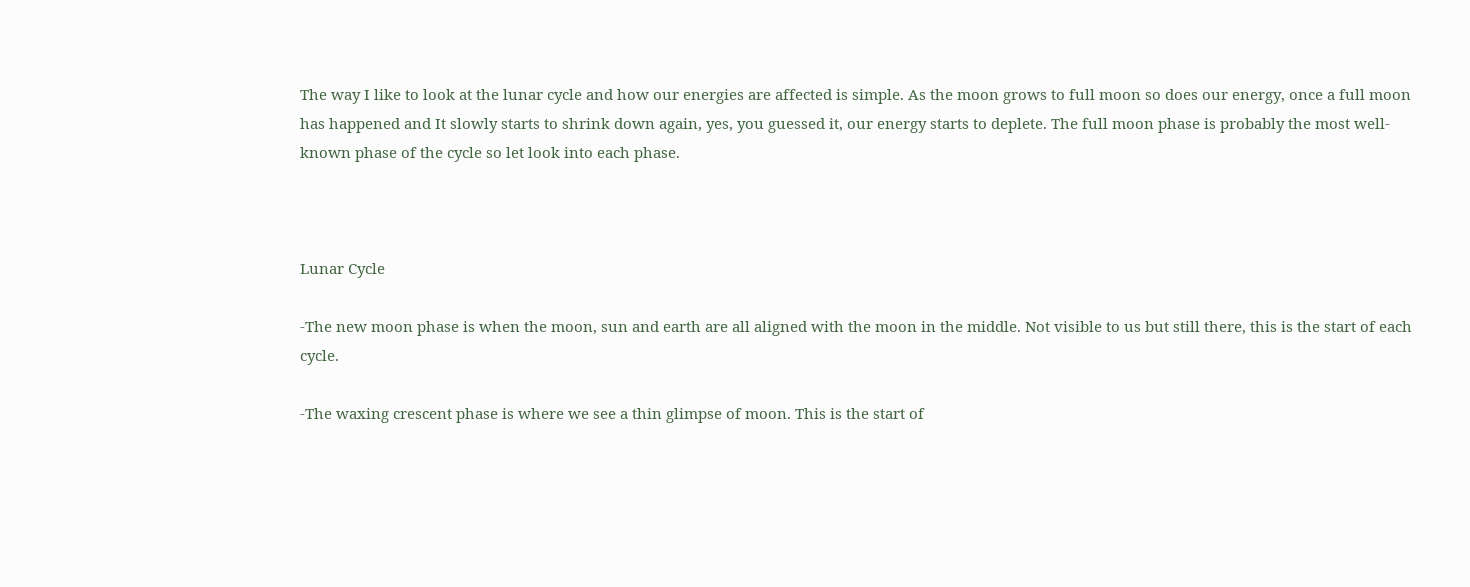The way I like to look at the lunar cycle and how our energies are affected is simple. As the moon grows to full moon so does our energy, once a full moon has happened and It slowly starts to shrink down again, yes, you guessed it, our energy starts to deplete. The full moon phase is probably the most well-known phase of the cycle so let look into each phase.



Lunar Cycle

-The new moon phase is when the moon, sun and earth are all aligned with the moon in the middle. Not visible to us but still there, this is the start of each cycle.

-The waxing crescent phase is where we see a thin glimpse of moon. This is the start of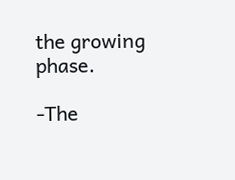the growing phase.

-The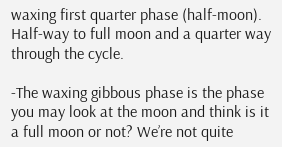waxing first quarter phase (half-moon). Half-way to full moon and a quarter way through the cycle.

-The waxing gibbous phase is the phase you may look at the moon and think is it a full moon or not? We’re not quite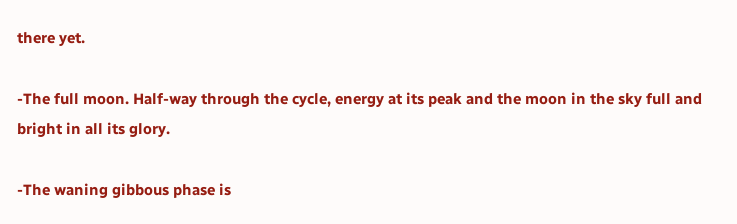there yet.

-The full moon. Half-way through the cycle, energy at its peak and the moon in the sky full and bright in all its glory.

-The waning gibbous phase is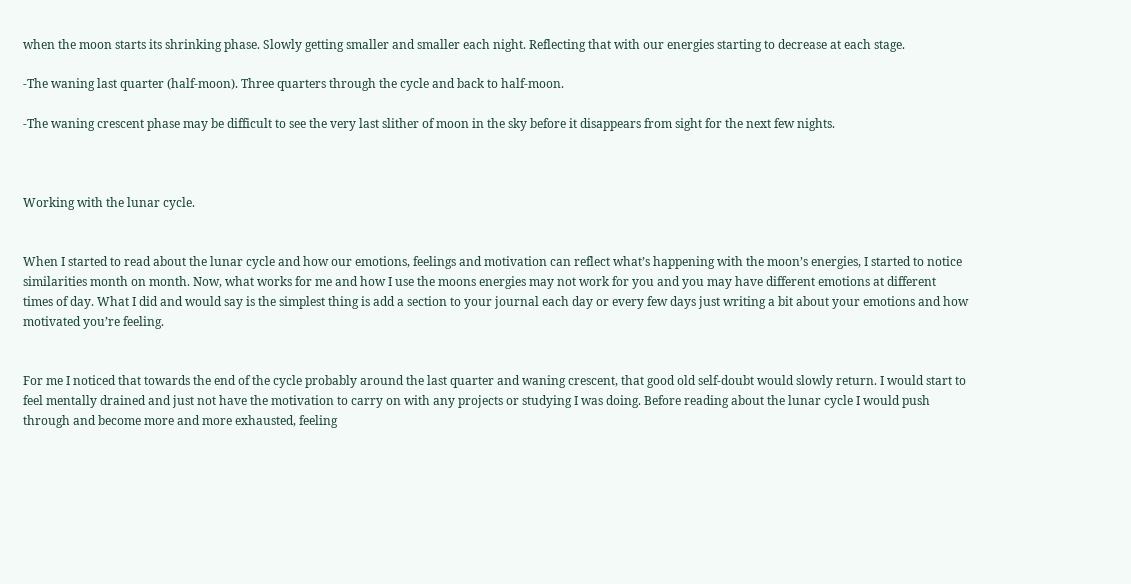when the moon starts its shrinking phase. Slowly getting smaller and smaller each night. Reflecting that with our energies starting to decrease at each stage.

-The waning last quarter (half-moon). Three quarters through the cycle and back to half-moon.

-The waning crescent phase may be difficult to see the very last slither of moon in the sky before it disappears from sight for the next few nights.



Working with the lunar cycle.


When I started to read about the lunar cycle and how our emotions, feelings and motivation can reflect what’s happening with the moon’s energies, I started to notice similarities month on month. Now, what works for me and how I use the moons energies may not work for you and you may have different emotions at different times of day. What I did and would say is the simplest thing is add a section to your journal each day or every few days just writing a bit about your emotions and how motivated you’re feeling.


For me I noticed that towards the end of the cycle probably around the last quarter and waning crescent, that good old self-doubt would slowly return. I would start to feel mentally drained and just not have the motivation to carry on with any projects or studying I was doing. Before reading about the lunar cycle I would push through and become more and more exhausted, feeling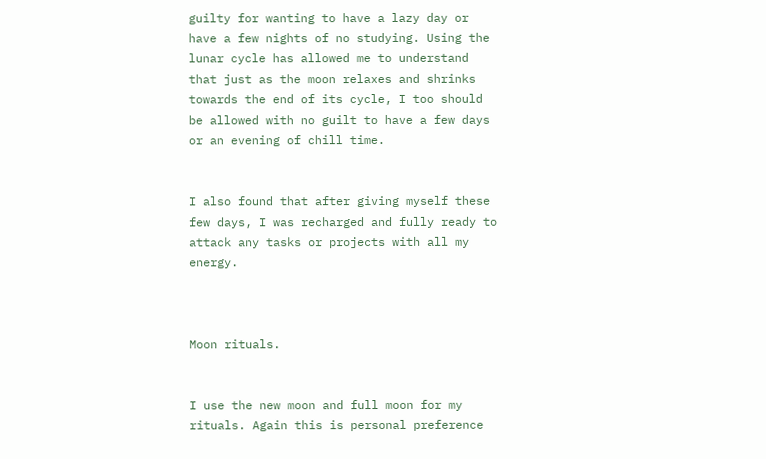guilty for wanting to have a lazy day or have a few nights of no studying. Using the lunar cycle has allowed me to understand that just as the moon relaxes and shrinks towards the end of its cycle, I too should be allowed with no guilt to have a few days or an evening of chill time.


I also found that after giving myself these few days, I was recharged and fully ready to attack any tasks or projects with all my energy.



Moon rituals.


I use the new moon and full moon for my rituals. Again this is personal preference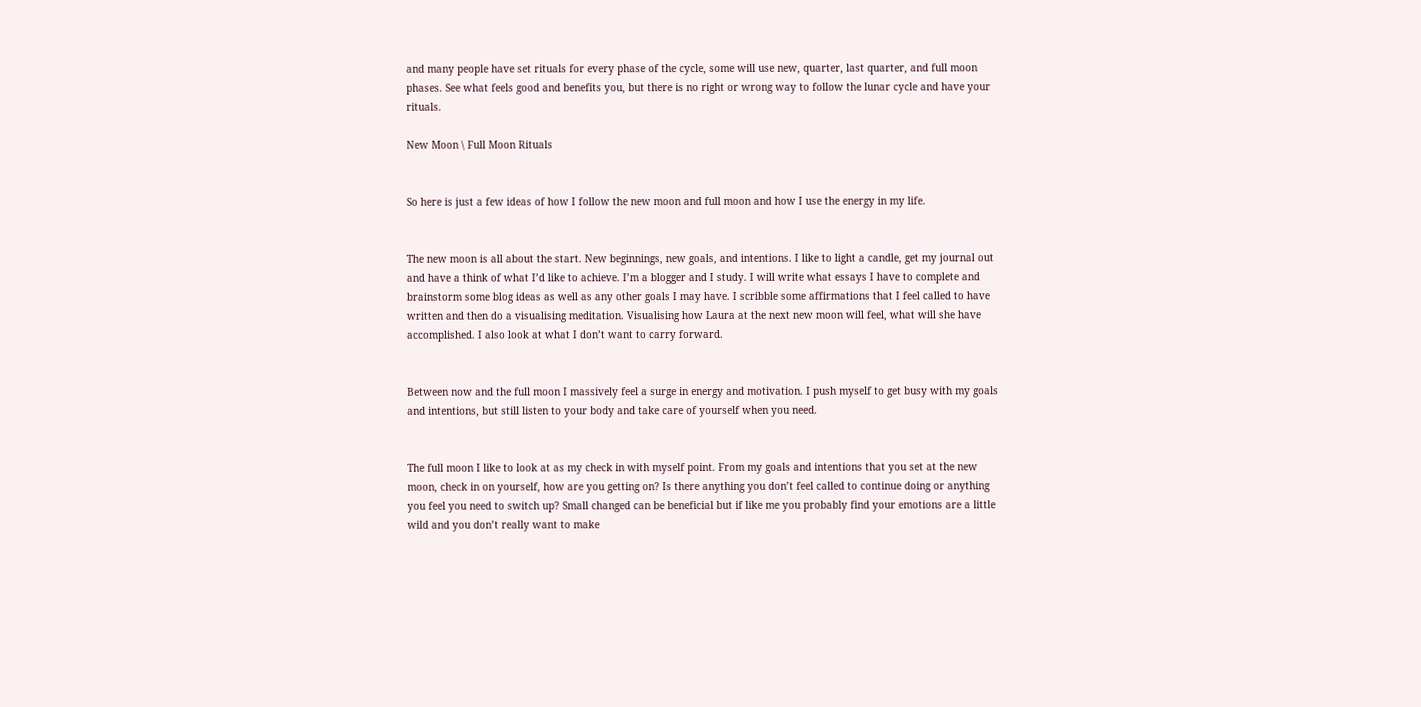and many people have set rituals for every phase of the cycle, some will use new, quarter, last quarter, and full moon phases. See what feels good and benefits you, but there is no right or wrong way to follow the lunar cycle and have your rituals.

New Moon \ Full Moon Rituals


So here is just a few ideas of how I follow the new moon and full moon and how I use the energy in my life.


The new moon is all about the start. New beginnings, new goals, and intentions. I like to light a candle, get my journal out and have a think of what I’d like to achieve. I’m a blogger and I study. I will write what essays I have to complete and brainstorm some blog ideas as well as any other goals I may have. I scribble some affirmations that I feel called to have written and then do a visualising meditation. Visualising how Laura at the next new moon will feel, what will she have accomplished. I also look at what I don’t want to carry forward.


Between now and the full moon I massively feel a surge in energy and motivation. I push myself to get busy with my goals and intentions, but still listen to your body and take care of yourself when you need.


The full moon I like to look at as my check in with myself point. From my goals and intentions that you set at the new moon, check in on yourself, how are you getting on? Is there anything you don’t feel called to continue doing or anything you feel you need to switch up? Small changed can be beneficial but if like me you probably find your emotions are a little wild and you don’t really want to make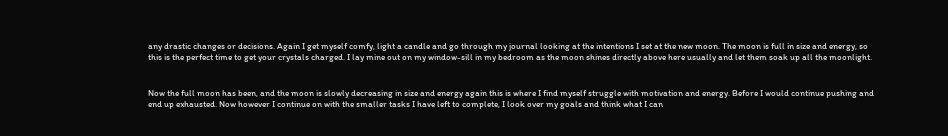any drastic changes or decisions. Again I get myself comfy, light a candle and go through my journal looking at the intentions I set at the new moon. The moon is full in size and energy, so this is the perfect time to get your crystals charged. I lay mine out on my window-sill in my bedroom as the moon shines directly above here usually and let them soak up all the moonlight.


Now the full moon has been, and the moon is slowly decreasing in size and energy again this is where I find myself struggle with motivation and energy. Before I would continue pushing and end up exhausted. Now however I continue on with the smaller tasks I have left to complete, I look over my goals and think what I can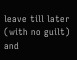leave till later (with no guilt) and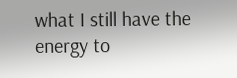what I still have the energy to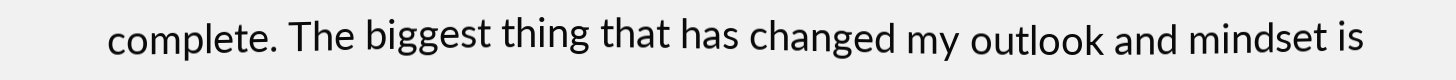complete. The biggest thing that has changed my outlook and mindset is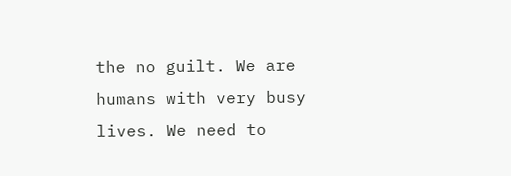the no guilt. We are humans with very busy lives. We need to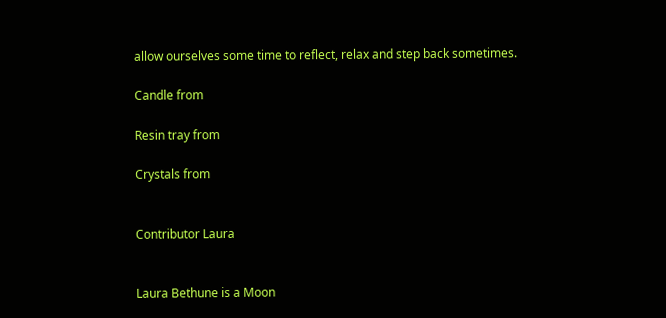allow ourselves some time to reflect, relax and step back sometimes.

Candle from

Resin tray from

Crystals from


Contributor Laura


Laura Bethune is a Moon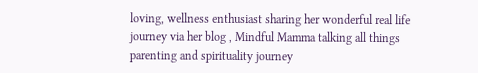loving, wellness enthusiast sharing her wonderful real life journey via her blog , Mindful Mamma talking all things parenting and spirituality journey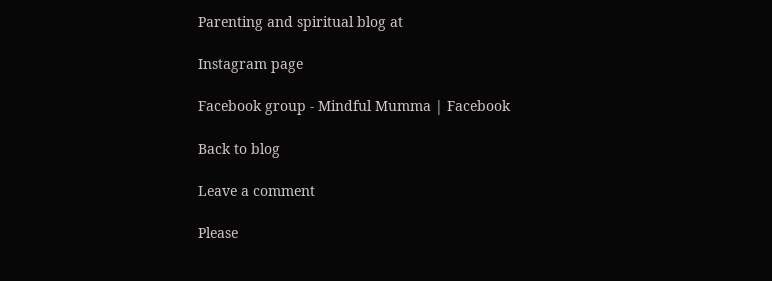Parenting and spiritual blog at

Instagram page

Facebook group - Mindful Mumma | Facebook

Back to blog

Leave a comment

Please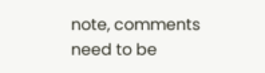note, comments need to be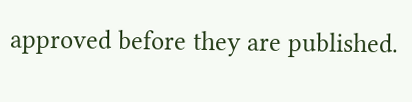approved before they are published.